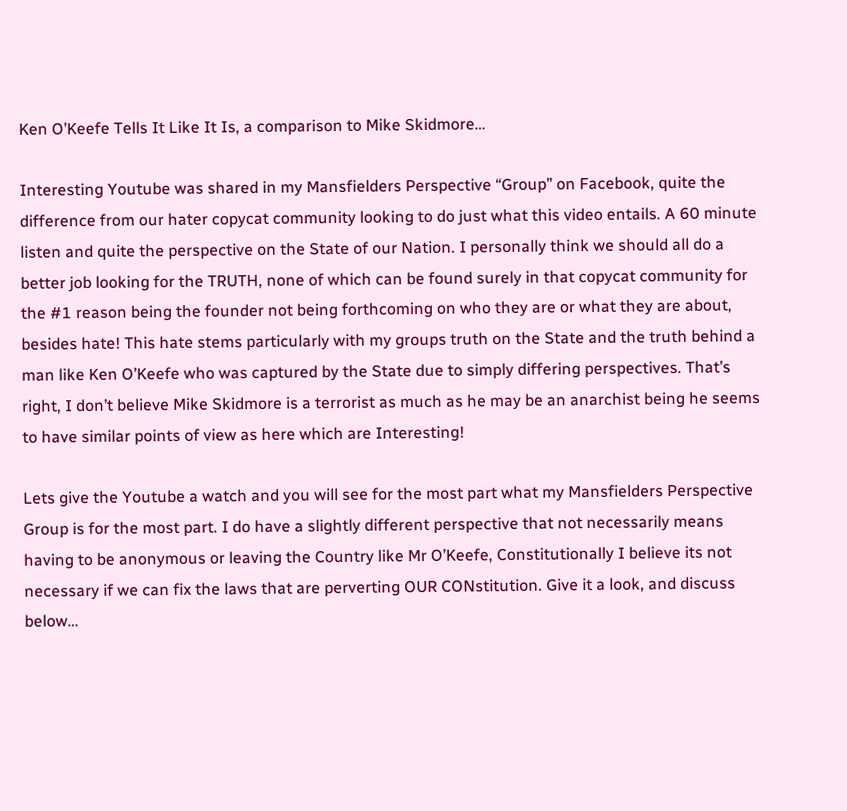Ken O’Keefe Tells It Like It Is, a comparison to Mike Skidmore…

Interesting Youtube was shared in my Mansfielders Perspective “Group” on Facebook, quite the difference from our hater copycat community looking to do just what this video entails. A 60 minute listen and quite the perspective on the State of our Nation. I personally think we should all do a better job looking for the TRUTH, none of which can be found surely in that copycat community for the #1 reason being the founder not being forthcoming on who they are or what they are about, besides hate! This hate stems particularly with my groups truth on the State and the truth behind a man like Ken O’Keefe who was captured by the State due to simply differing perspectives. That’s right, I don’t believe Mike Skidmore is a terrorist as much as he may be an anarchist being he seems to have similar points of view as here which are Interesting!

Lets give the Youtube a watch and you will see for the most part what my Mansfielders Perspective Group is for the most part. I do have a slightly different perspective that not necessarily means having to be anonymous or leaving the Country like Mr O’Keefe, Constitutionally I believe its not necessary if we can fix the laws that are perverting OUR CONstitution. Give it a look, and discuss below…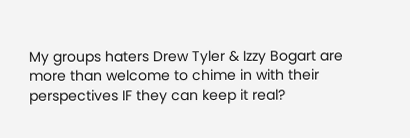My groups haters Drew Tyler & Izzy Bogart are more than welcome to chime in with their perspectives IF they can keep it real?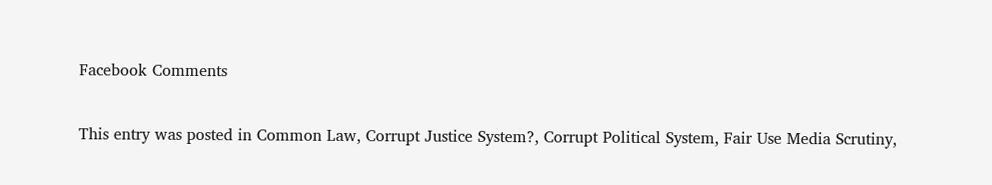Facebook Comments

This entry was posted in Common Law, Corrupt Justice System?, Corrupt Political System, Fair Use Media Scrutiny,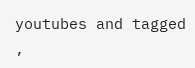youtubes and tagged ,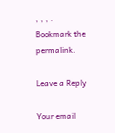, , , . Bookmark the permalink.

Leave a Reply

Your email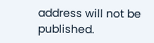address will not be published.